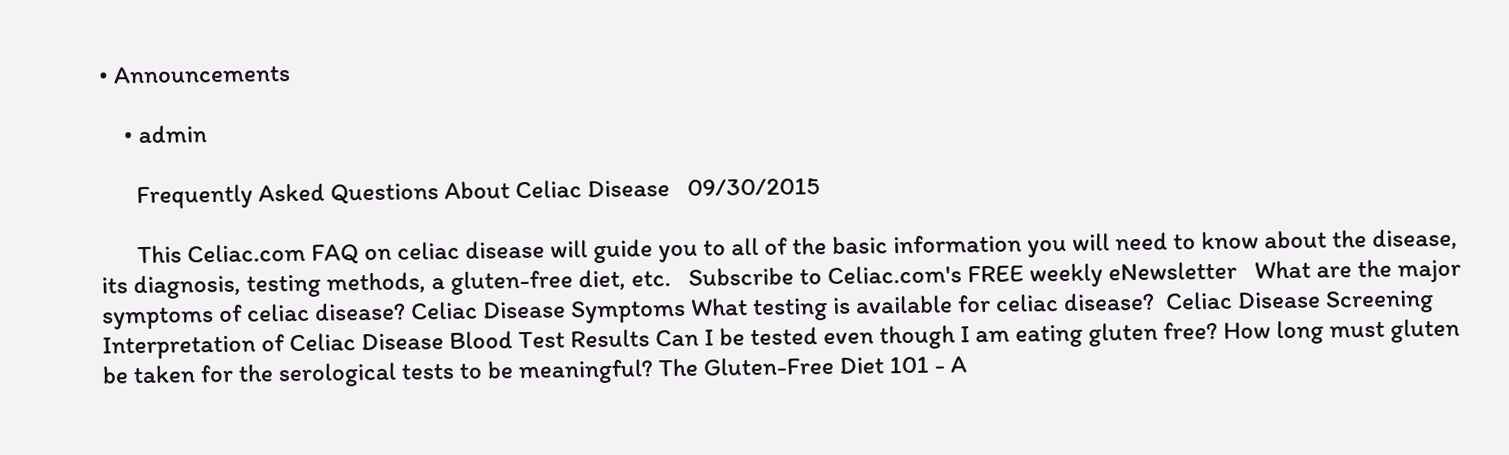• Announcements

    • admin

      Frequently Asked Questions About Celiac Disease   09/30/2015

      This Celiac.com FAQ on celiac disease will guide you to all of the basic information you will need to know about the disease, its diagnosis, testing methods, a gluten-free diet, etc.   Subscribe to Celiac.com's FREE weekly eNewsletter   What are the major symptoms of celiac disease? Celiac Disease Symptoms What testing is available for celiac disease?  Celiac Disease Screening Interpretation of Celiac Disease Blood Test Results Can I be tested even though I am eating gluten free? How long must gluten be taken for the serological tests to be meaningful? The Gluten-Free Diet 101 - A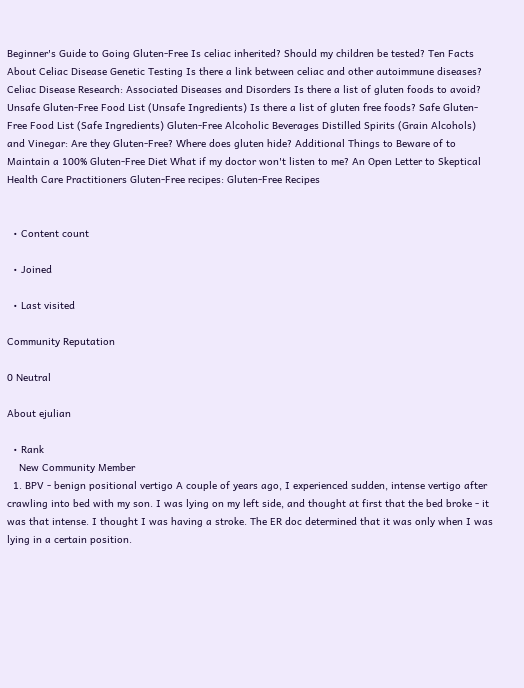Beginner's Guide to Going Gluten-Free Is celiac inherited? Should my children be tested? Ten Facts About Celiac Disease Genetic Testing Is there a link between celiac and other autoimmune diseases? Celiac Disease Research: Associated Diseases and Disorders Is there a list of gluten foods to avoid? Unsafe Gluten-Free Food List (Unsafe Ingredients) Is there a list of gluten free foods? Safe Gluten-Free Food List (Safe Ingredients) Gluten-Free Alcoholic Beverages Distilled Spirits (Grain Alcohols) and Vinegar: Are they Gluten-Free? Where does gluten hide? Additional Things to Beware of to Maintain a 100% Gluten-Free Diet What if my doctor won't listen to me? An Open Letter to Skeptical Health Care Practitioners Gluten-Free recipes: Gluten-Free Recipes


  • Content count

  • Joined

  • Last visited

Community Reputation

0 Neutral

About ejulian

  • Rank
    New Community Member
  1. BPV - benign positional vertigo A couple of years ago, I experienced sudden, intense vertigo after crawling into bed with my son. I was lying on my left side, and thought at first that the bed broke - it was that intense. I thought I was having a stroke. The ER doc determined that it was only when I was lying in a certain position.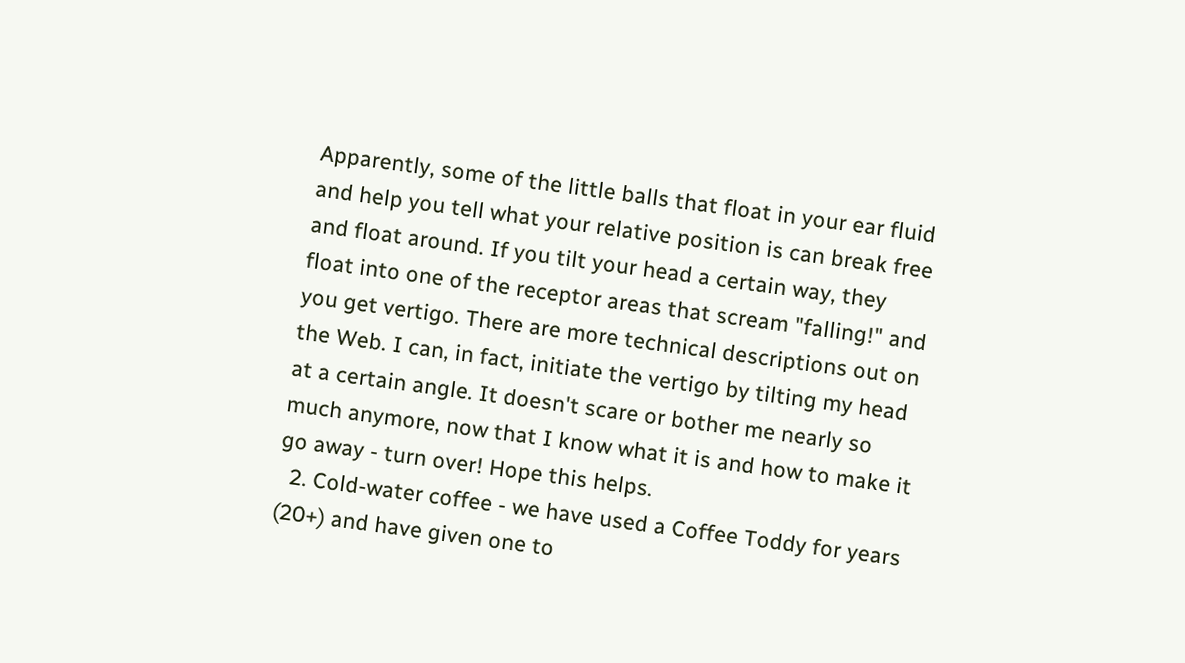Apparently, some of the little balls that float in your ear fluid and help you tell what your relative position is can break free and float around. If you tilt your head a certain way, they float into one of the receptor areas that scream "falling!" and you get vertigo. There are more technical descriptions out on the Web. I can, in fact, initiate the vertigo by tilting my head at a certain angle. It doesn't scare or bother me nearly so much anymore, now that I know what it is and how to make it go away - turn over! Hope this helps.
  2. Cold-water coffee - we have used a Coffee Toddy for years (20+) and have given one to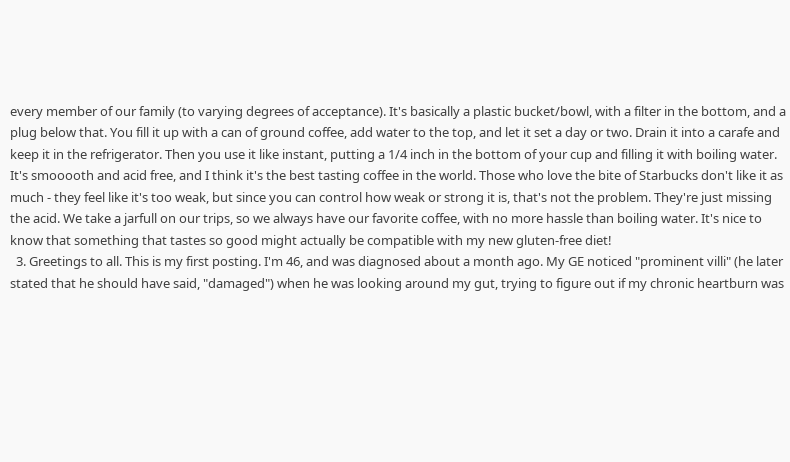every member of our family (to varying degrees of acceptance). It's basically a plastic bucket/bowl, with a filter in the bottom, and a plug below that. You fill it up with a can of ground coffee, add water to the top, and let it set a day or two. Drain it into a carafe and keep it in the refrigerator. Then you use it like instant, putting a 1/4 inch in the bottom of your cup and filling it with boiling water. It's smooooth and acid free, and I think it's the best tasting coffee in the world. Those who love the bite of Starbucks don't like it as much - they feel like it's too weak, but since you can control how weak or strong it is, that's not the problem. They're just missing the acid. We take a jarfull on our trips, so we always have our favorite coffee, with no more hassle than boiling water. It's nice to know that something that tastes so good might actually be compatible with my new gluten-free diet!
  3. Greetings to all. This is my first posting. I'm 46, and was diagnosed about a month ago. My GE noticed "prominent villi" (he later stated that he should have said, "damaged") when he was looking around my gut, trying to figure out if my chronic heartburn was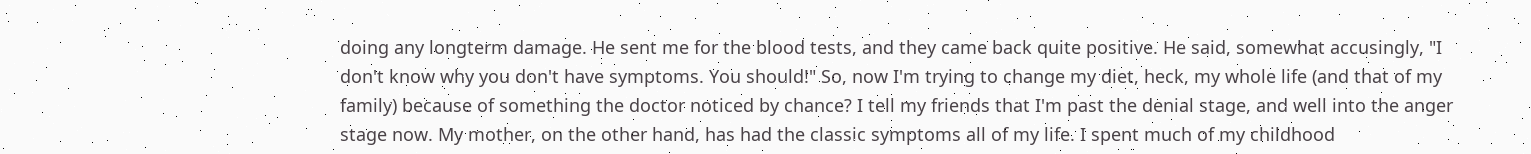doing any longterm damage. He sent me for the blood tests, and they came back quite positive. He said, somewhat accusingly, "I don't know why you don't have symptoms. You should!" So, now I'm trying to change my diet, heck, my whole life (and that of my family) because of something the doctor noticed by chance? I tell my friends that I'm past the denial stage, and well into the anger stage now. My mother, on the other hand, has had the classic symptoms all of my life. I spent much of my childhood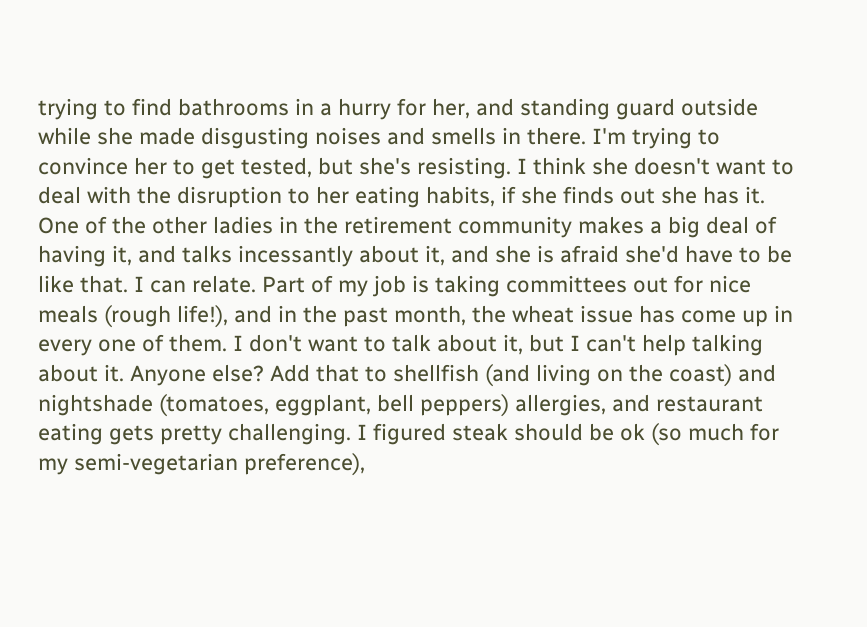trying to find bathrooms in a hurry for her, and standing guard outside while she made disgusting noises and smells in there. I'm trying to convince her to get tested, but she's resisting. I think she doesn't want to deal with the disruption to her eating habits, if she finds out she has it. One of the other ladies in the retirement community makes a big deal of having it, and talks incessantly about it, and she is afraid she'd have to be like that. I can relate. Part of my job is taking committees out for nice meals (rough life!), and in the past month, the wheat issue has come up in every one of them. I don't want to talk about it, but I can't help talking about it. Anyone else? Add that to shellfish (and living on the coast) and nightshade (tomatoes, eggplant, bell peppers) allergies, and restaurant eating gets pretty challenging. I figured steak should be ok (so much for my semi-vegetarian preference),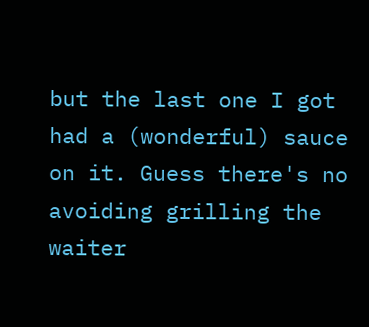but the last one I got had a (wonderful) sauce on it. Guess there's no avoiding grilling the waiter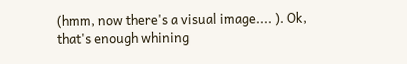(hmm, now there's a visual image.... ). Ok, that's enough whining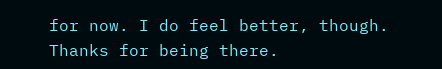for now. I do feel better, though. Thanks for being there.